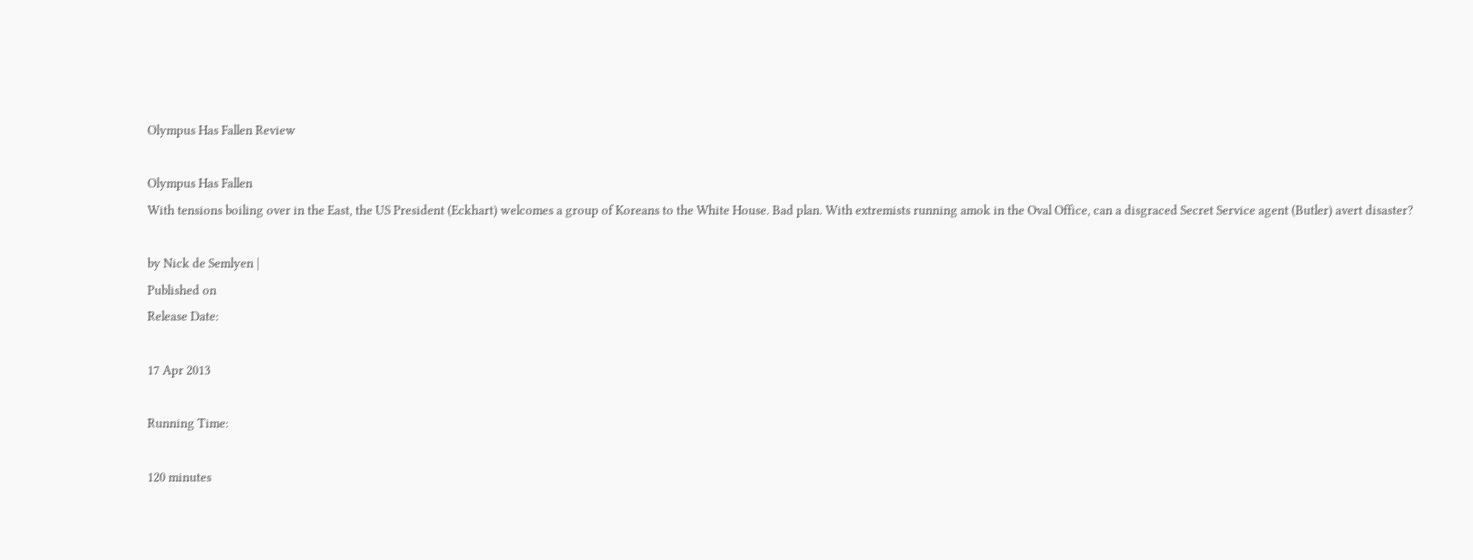Olympus Has Fallen Review

Olympus Has Fallen
With tensions boiling over in the East, the US President (Eckhart) welcomes a group of Koreans to the White House. Bad plan. With extremists running amok in the Oval Office, can a disgraced Secret Service agent (Butler) avert disaster?

by Nick de Semlyen |
Published on
Release Date:

17 Apr 2013

Running Time:

120 minutes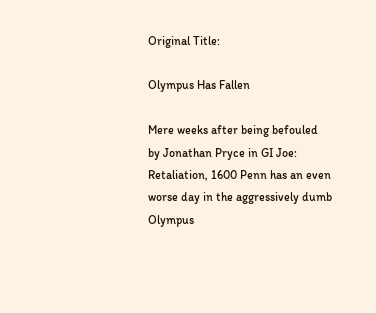Original Title:

Olympus Has Fallen

Mere weeks after being befouled by Jonathan Pryce in GI Joe: Retaliation, 1600 Penn has an even worse day in the aggressively dumb Olympus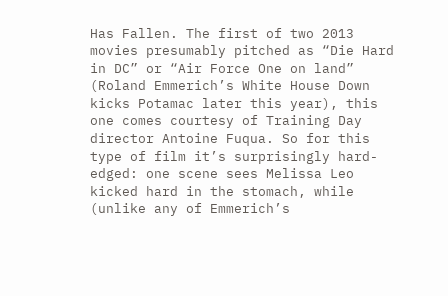Has Fallen. The first of two 2013 movies presumably pitched as “Die Hard in DC” or “Air Force One on land” (Roland Emmerich’s White House Down kicks Potamac later this year), this one comes courtesy of Training Day director Antoine Fuqua. So for this type of film it’s surprisingly hard-edged: one scene sees Melissa Leo kicked hard in the stomach, while (unlike any of Emmerich’s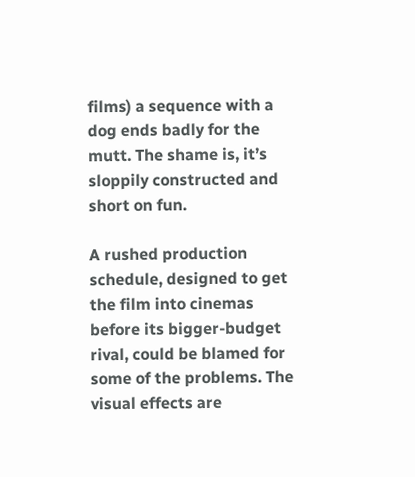films) a sequence with a dog ends badly for the mutt. The shame is, it’s sloppily constructed and short on fun.

A rushed production schedule, designed to get the film into cinemas before its bigger-budget rival, could be blamed for some of the problems. The visual effects are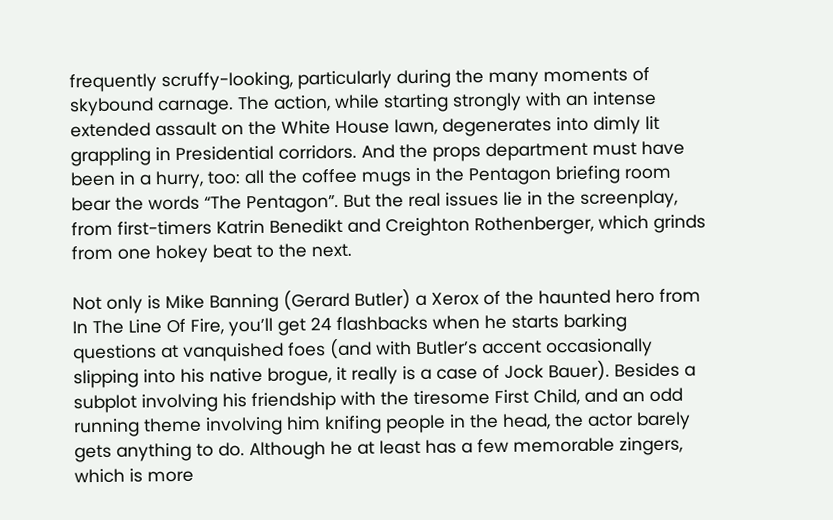frequently scruffy-looking, particularly during the many moments of skybound carnage. The action, while starting strongly with an intense extended assault on the White House lawn, degenerates into dimly lit grappling in Presidential corridors. And the props department must have been in a hurry, too: all the coffee mugs in the Pentagon briefing room bear the words “The Pentagon”. But the real issues lie in the screenplay, from first-timers Katrin Benedikt and Creighton Rothenberger, which grinds from one hokey beat to the next.

Not only is Mike Banning (Gerard Butler) a Xerox of the haunted hero from In The Line Of Fire, you’ll get 24 flashbacks when he starts barking questions at vanquished foes (and with Butler’s accent occasionally slipping into his native brogue, it really is a case of Jock Bauer). Besides a subplot involving his friendship with the tiresome First Child, and an odd running theme involving him knifing people in the head, the actor barely gets anything to do. Although he at least has a few memorable zingers, which is more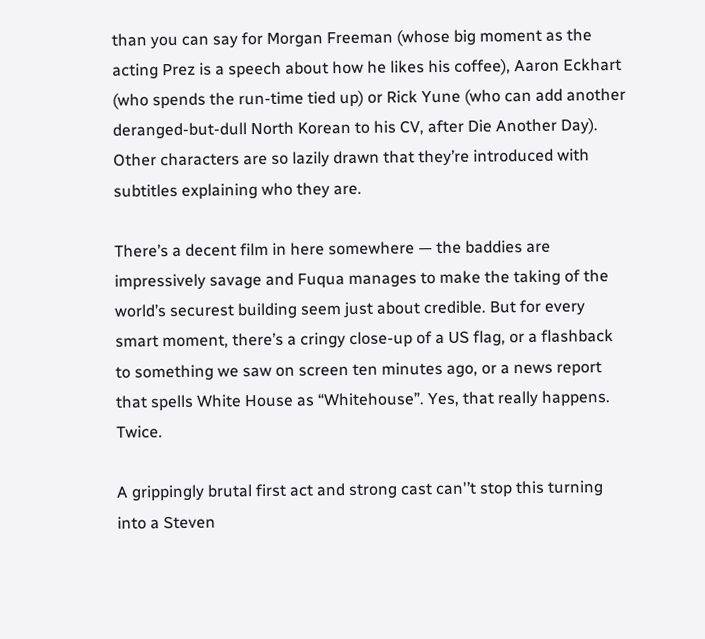than you can say for Morgan Freeman (whose big moment as the acting Prez is a speech about how he likes his coffee), Aaron Eckhart (who spends the run-time tied up) or Rick Yune (who can add another deranged-but-dull North Korean to his CV, after Die Another Day). Other characters are so lazily drawn that they’re introduced with subtitles explaining who they are.

There’s a decent film in here somewhere — the baddies are impressively savage and Fuqua manages to make the taking of the world’s securest building seem just about credible. But for every smart moment, there’s a cringy close-up of a US flag, or a flashback to something we saw on screen ten minutes ago, or a news report that spells White House as “Whitehouse”. Yes, that really happens. Twice.

A grippingly brutal first act and strong cast can'’t stop this turning into a Steven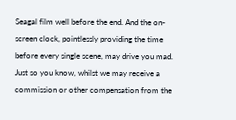Seagal film well before the end. And the on-screen clock, pointlessly providing the time before every single scene, may drive you mad.
Just so you know, whilst we may receive a commission or other compensation from the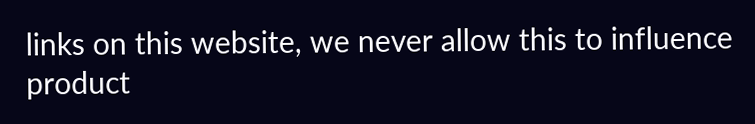links on this website, we never allow this to influence product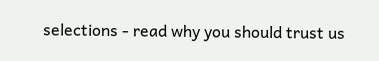selections - read why you should trust us